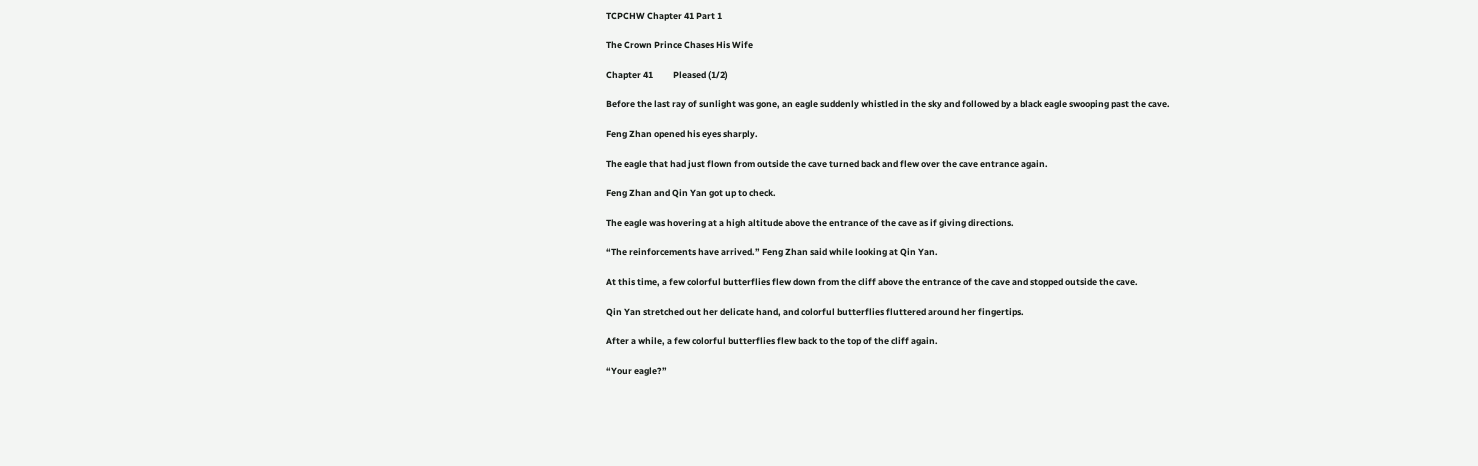TCPCHW Chapter 41 Part 1

The Crown Prince Chases His Wife

Chapter 41          Pleased (1/2)

Before the last ray of sunlight was gone, an eagle suddenly whistled in the sky and followed by a black eagle swooping past the cave.

Feng Zhan opened his eyes sharply.

The eagle that had just flown from outside the cave turned back and flew over the cave entrance again.

Feng Zhan and Qin Yan got up to check.

The eagle was hovering at a high altitude above the entrance of the cave as if giving directions.

“The reinforcements have arrived.” Feng Zhan said while looking at Qin Yan.

At this time, a few colorful butterflies flew down from the cliff above the entrance of the cave and stopped outside the cave.

Qin Yan stretched out her delicate hand, and colorful butterflies fluttered around her fingertips.

After a while, a few colorful butterflies flew back to the top of the cliff again.

“Your eagle?”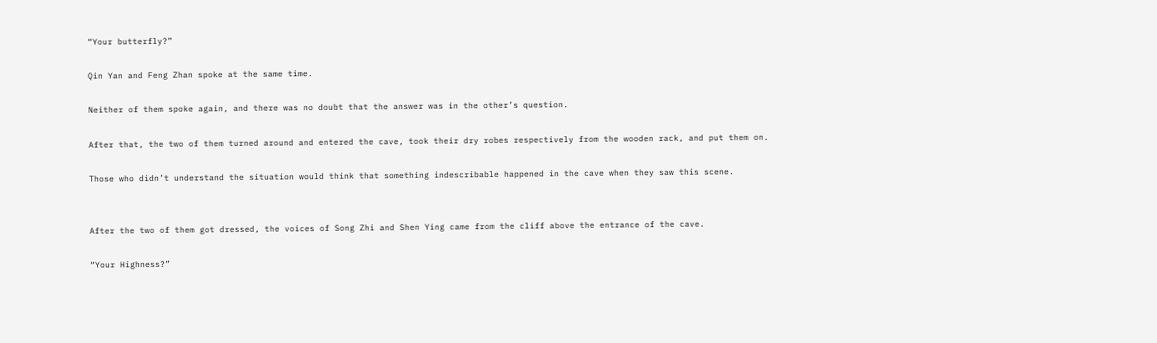“Your butterfly?”

Qin Yan and Feng Zhan spoke at the same time.

Neither of them spoke again, and there was no doubt that the answer was in the other’s question.

After that, the two of them turned around and entered the cave, took their dry robes respectively from the wooden rack, and put them on.

Those who didn’t understand the situation would think that something indescribable happened in the cave when they saw this scene.


After the two of them got dressed, the voices of Song Zhi and Shen Ying came from the cliff above the entrance of the cave.

“Your Highness?”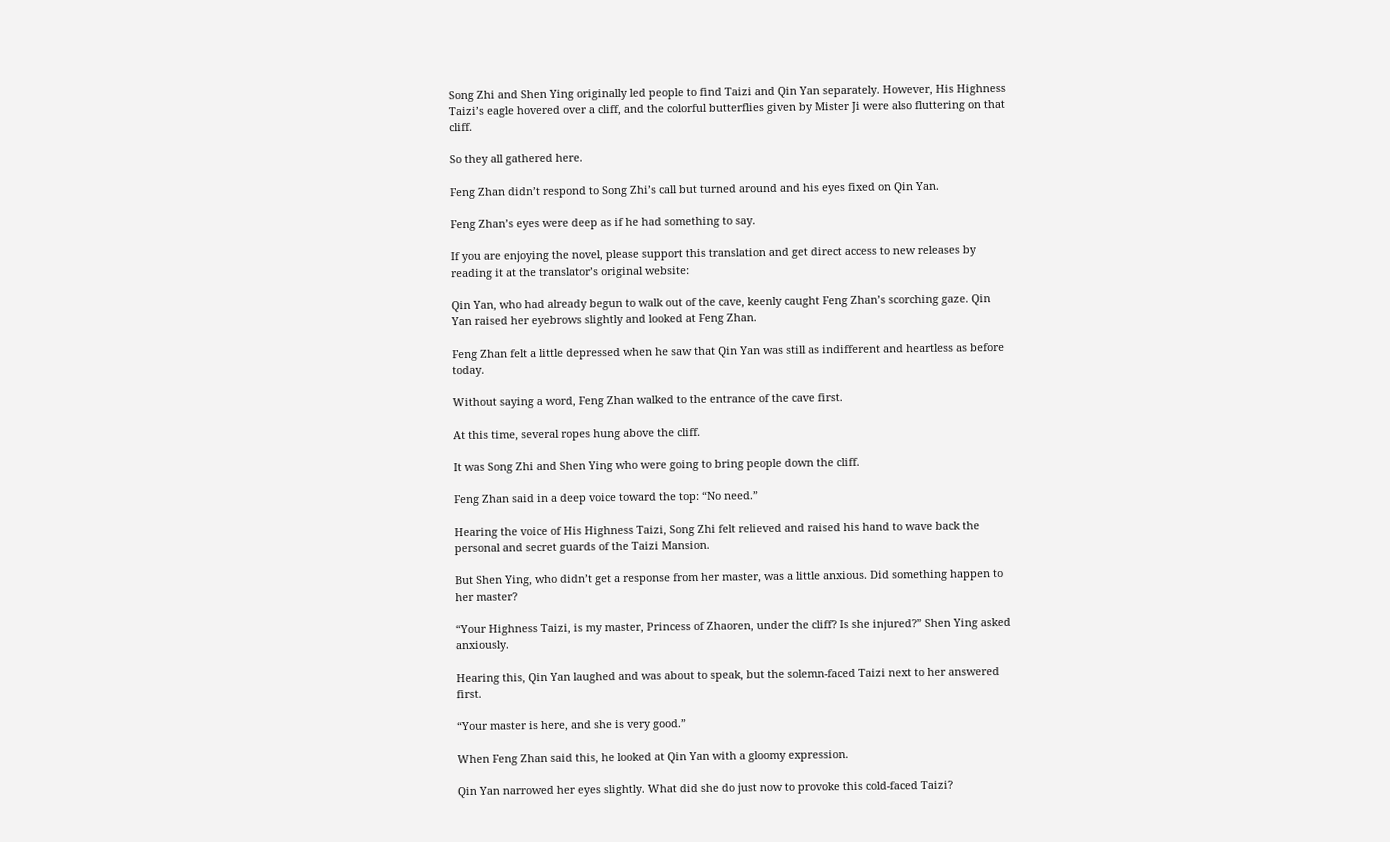Song Zhi and Shen Ying originally led people to find Taizi and Qin Yan separately. However, His Highness Taizi’s eagle hovered over a cliff, and the colorful butterflies given by Mister Ji were also fluttering on that cliff.

So they all gathered here.

Feng Zhan didn’t respond to Song Zhi’s call but turned around and his eyes fixed on Qin Yan.

Feng Zhan’s eyes were deep as if he had something to say.

If you are enjoying the novel, please support this translation and get direct access to new releases by reading it at the translator’s original website:

Qin Yan, who had already begun to walk out of the cave, keenly caught Feng Zhan’s scorching gaze. Qin Yan raised her eyebrows slightly and looked at Feng Zhan.

Feng Zhan felt a little depressed when he saw that Qin Yan was still as indifferent and heartless as before today.

Without saying a word, Feng Zhan walked to the entrance of the cave first.

At this time, several ropes hung above the cliff.

It was Song Zhi and Shen Ying who were going to bring people down the cliff.

Feng Zhan said in a deep voice toward the top: “No need.”

Hearing the voice of His Highness Taizi, Song Zhi felt relieved and raised his hand to wave back the personal and secret guards of the Taizi Mansion.

But Shen Ying, who didn’t get a response from her master, was a little anxious. Did something happen to her master?

“Your Highness Taizi, is my master, Princess of Zhaoren, under the cliff? Is she injured?” Shen Ying asked anxiously.

Hearing this, Qin Yan laughed and was about to speak, but the solemn-faced Taizi next to her answered first.

“Your master is here, and she is very good.”

When Feng Zhan said this, he looked at Qin Yan with a gloomy expression.

Qin Yan narrowed her eyes slightly. What did she do just now to provoke this cold-faced Taizi?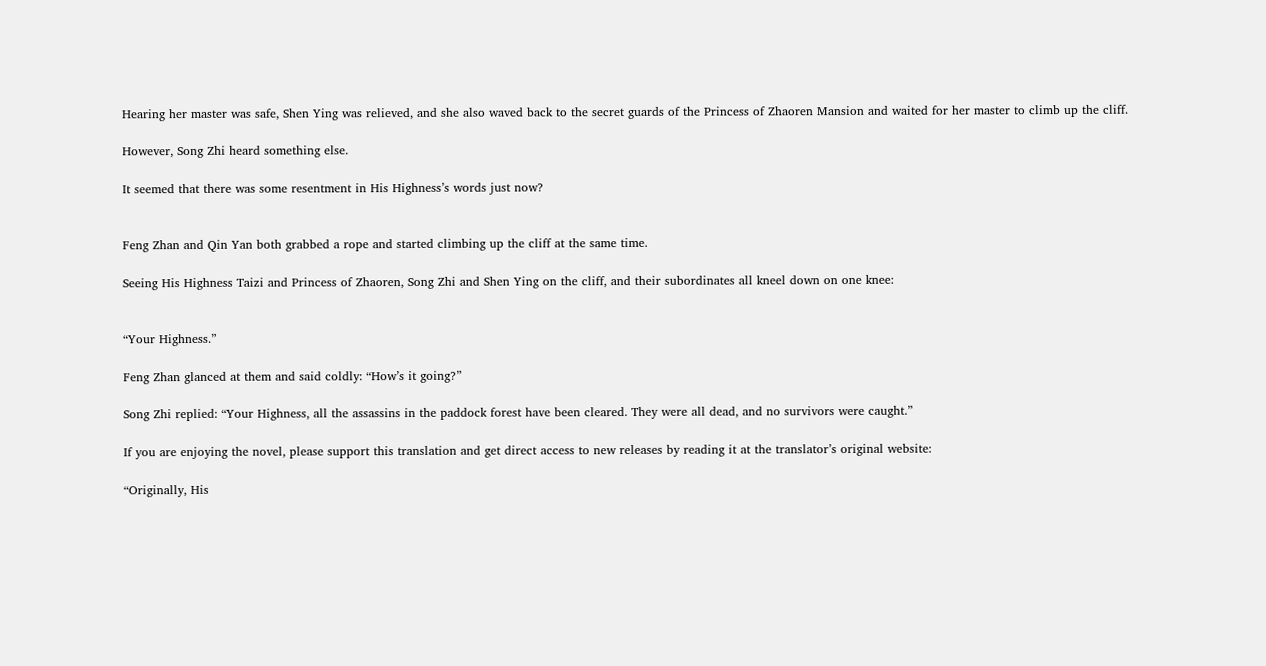Hearing her master was safe, Shen Ying was relieved, and she also waved back to the secret guards of the Princess of Zhaoren Mansion and waited for her master to climb up the cliff.

However, Song Zhi heard something else.

It seemed that there was some resentment in His Highness’s words just now?


Feng Zhan and Qin Yan both grabbed a rope and started climbing up the cliff at the same time.

Seeing His Highness Taizi and Princess of Zhaoren, Song Zhi and Shen Ying on the cliff, and their subordinates all kneel down on one knee:


“Your Highness.”

Feng Zhan glanced at them and said coldly: “How’s it going?”

Song Zhi replied: “Your Highness, all the assassins in the paddock forest have been cleared. They were all dead, and no survivors were caught.”

If you are enjoying the novel, please support this translation and get direct access to new releases by reading it at the translator’s original website:

“Originally, His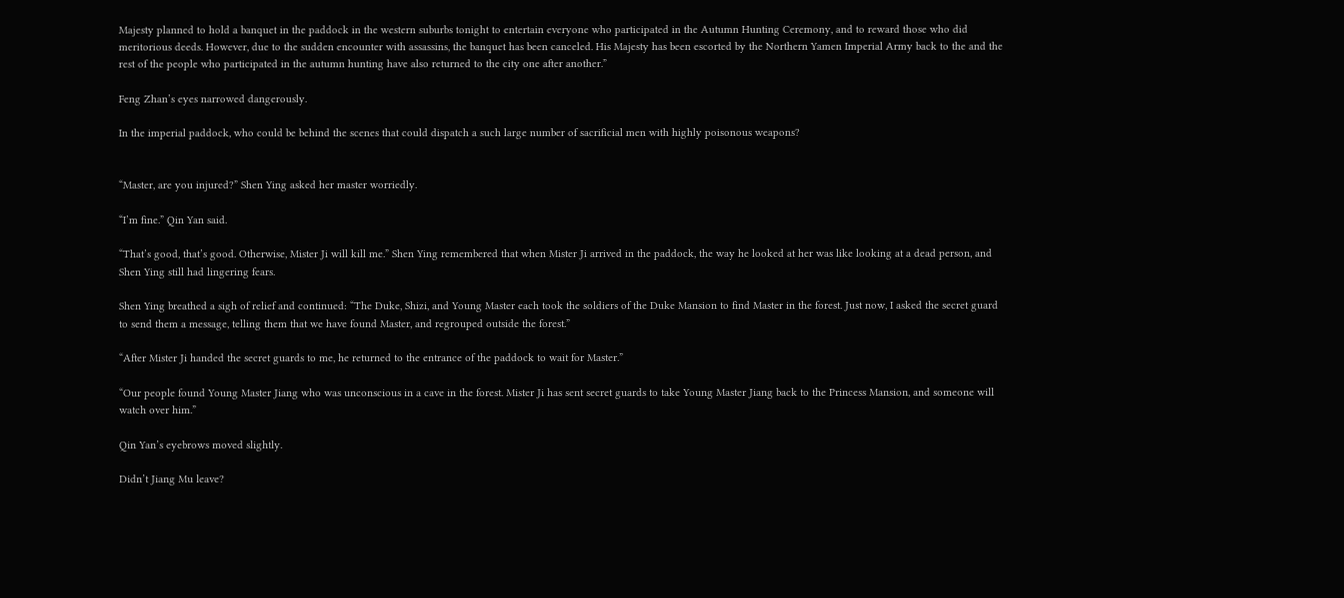Majesty planned to hold a banquet in the paddock in the western suburbs tonight to entertain everyone who participated in the Autumn Hunting Ceremony, and to reward those who did meritorious deeds. However, due to the sudden encounter with assassins, the banquet has been canceled. His Majesty has been escorted by the Northern Yamen Imperial Army back to the and the rest of the people who participated in the autumn hunting have also returned to the city one after another.”

Feng Zhan’s eyes narrowed dangerously.

In the imperial paddock, who could be behind the scenes that could dispatch a such large number of sacrificial men with highly poisonous weapons?


“Master, are you injured?” Shen Ying asked her master worriedly.

“I’m fine.” Qin Yan said.

“That’s good, that’s good. Otherwise, Mister Ji will kill me.” Shen Ying remembered that when Mister Ji arrived in the paddock, the way he looked at her was like looking at a dead person, and Shen Ying still had lingering fears.

Shen Ying breathed a sigh of relief and continued: “The Duke, Shizi, and Young Master each took the soldiers of the Duke Mansion to find Master in the forest. Just now, I asked the secret guard to send them a message, telling them that we have found Master, and regrouped outside the forest.”

“After Mister Ji handed the secret guards to me, he returned to the entrance of the paddock to wait for Master.”

“Our people found Young Master Jiang who was unconscious in a cave in the forest. Mister Ji has sent secret guards to take Young Master Jiang back to the Princess Mansion, and someone will watch over him.”

Qin Yan’s eyebrows moved slightly.

Didn’t Jiang Mu leave?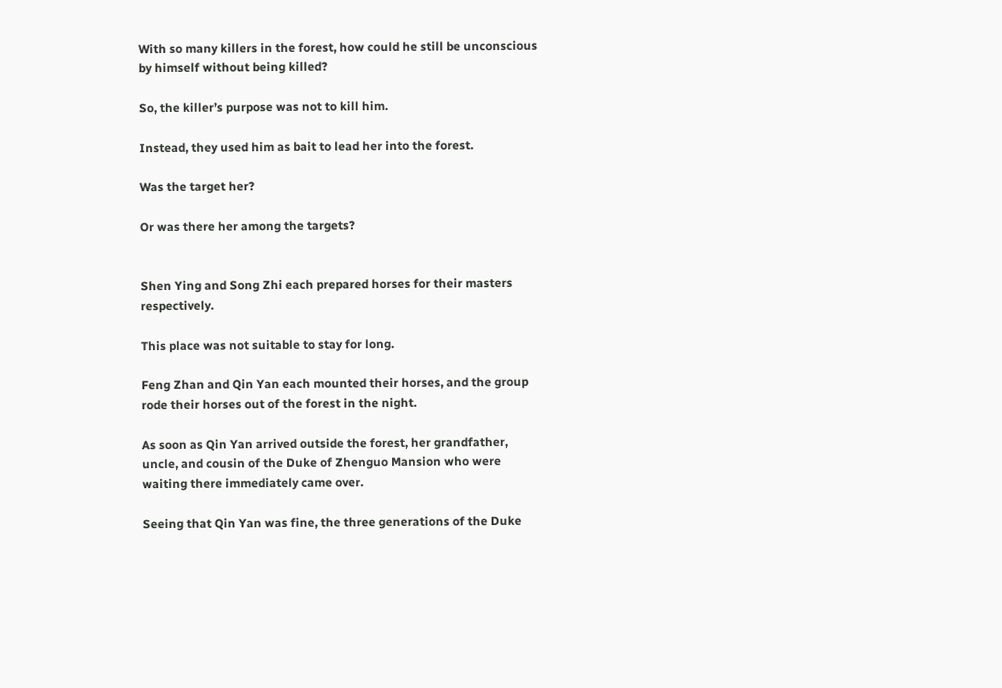With so many killers in the forest, how could he still be unconscious by himself without being killed?

So, the killer’s purpose was not to kill him.

Instead, they used him as bait to lead her into the forest.

Was the target her?

Or was there her among the targets?


Shen Ying and Song Zhi each prepared horses for their masters respectively.

This place was not suitable to stay for long.

Feng Zhan and Qin Yan each mounted their horses, and the group rode their horses out of the forest in the night.

As soon as Qin Yan arrived outside the forest, her grandfather, uncle, and cousin of the Duke of Zhenguo Mansion who were waiting there immediately came over.

Seeing that Qin Yan was fine, the three generations of the Duke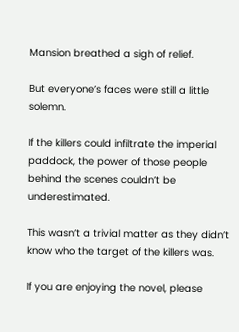Mansion breathed a sigh of relief.

But everyone’s faces were still a little solemn.

If the killers could infiltrate the imperial paddock, the power of those people behind the scenes couldn’t be underestimated.

This wasn’t a trivial matter as they didn’t know who the target of the killers was.

If you are enjoying the novel, please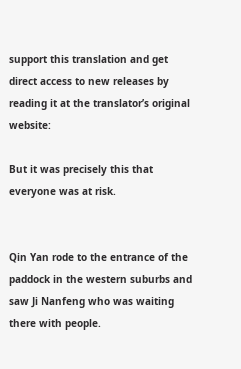support this translation and get direct access to new releases by reading it at the translator’s original website:

But it was precisely this that everyone was at risk.


Qin Yan rode to the entrance of the paddock in the western suburbs and saw Ji Nanfeng who was waiting there with people.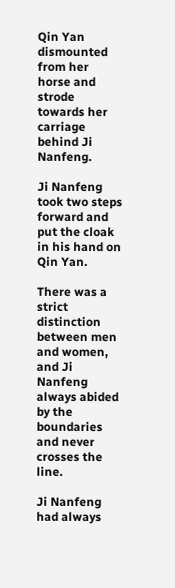Qin Yan dismounted from her horse and strode towards her carriage behind Ji Nanfeng.

Ji Nanfeng took two steps forward and put the cloak in his hand on Qin Yan.

There was a strict distinction between men and women, and Ji Nanfeng always abided by the boundaries and never crosses the line.

Ji Nanfeng had always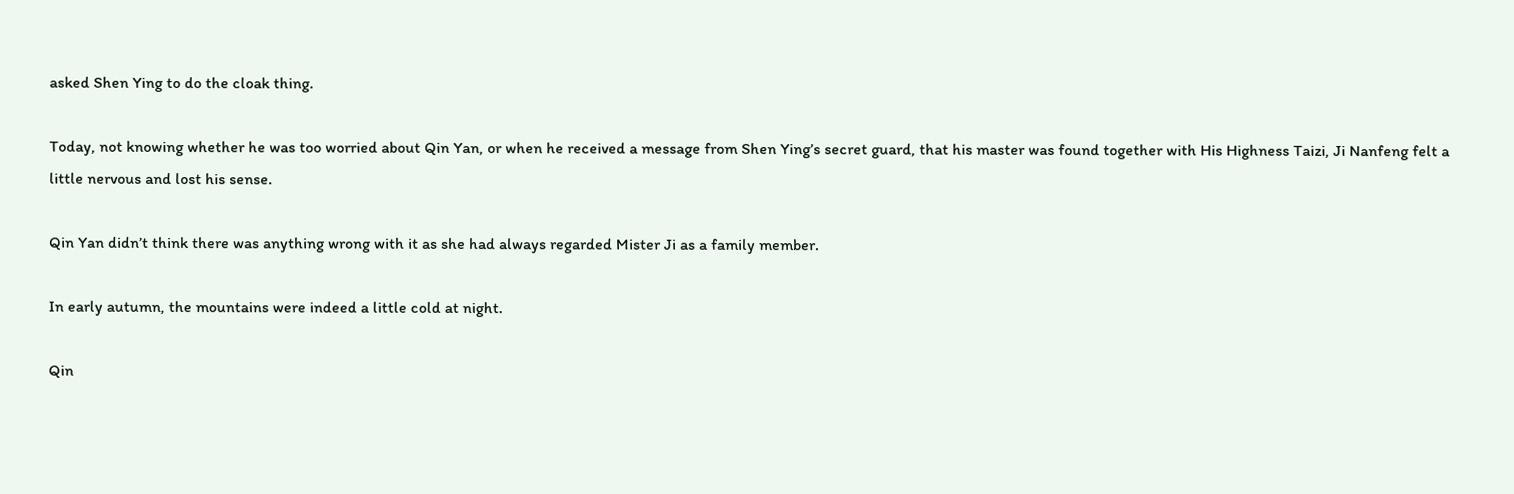asked Shen Ying to do the cloak thing.

Today, not knowing whether he was too worried about Qin Yan, or when he received a message from Shen Ying’s secret guard, that his master was found together with His Highness Taizi, Ji Nanfeng felt a little nervous and lost his sense.

Qin Yan didn’t think there was anything wrong with it as she had always regarded Mister Ji as a family member.

In early autumn, the mountains were indeed a little cold at night.

Qin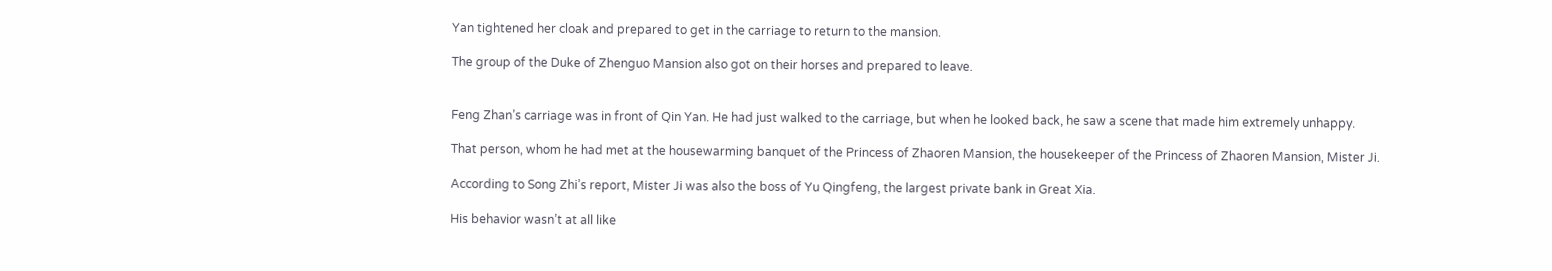Yan tightened her cloak and prepared to get in the carriage to return to the mansion.

The group of the Duke of Zhenguo Mansion also got on their horses and prepared to leave.


Feng Zhan’s carriage was in front of Qin Yan. He had just walked to the carriage, but when he looked back, he saw a scene that made him extremely unhappy.

That person, whom he had met at the housewarming banquet of the Princess of Zhaoren Mansion, the housekeeper of the Princess of Zhaoren Mansion, Mister Ji.

According to Song Zhi’s report, Mister Ji was also the boss of Yu Qingfeng, the largest private bank in Great Xia.

His behavior wasn’t at all like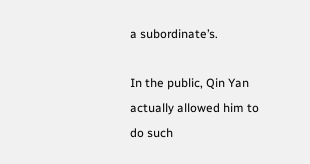a subordinate’s.

In the public, Qin Yan actually allowed him to do such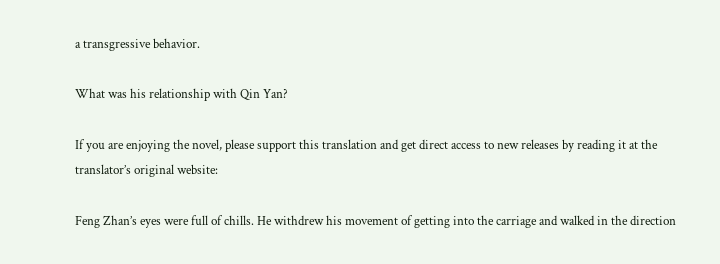a transgressive behavior.

What was his relationship with Qin Yan?

If you are enjoying the novel, please support this translation and get direct access to new releases by reading it at the translator’s original website:

Feng Zhan’s eyes were full of chills. He withdrew his movement of getting into the carriage and walked in the direction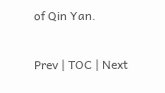of Qin Yan.

Prev | TOC | Next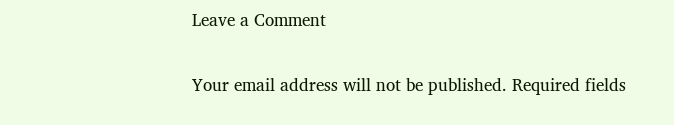Leave a Comment

Your email address will not be published. Required fields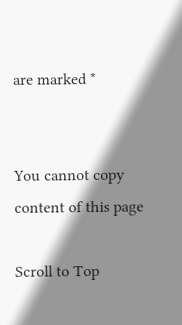are marked *


You cannot copy content of this page

Scroll to Top